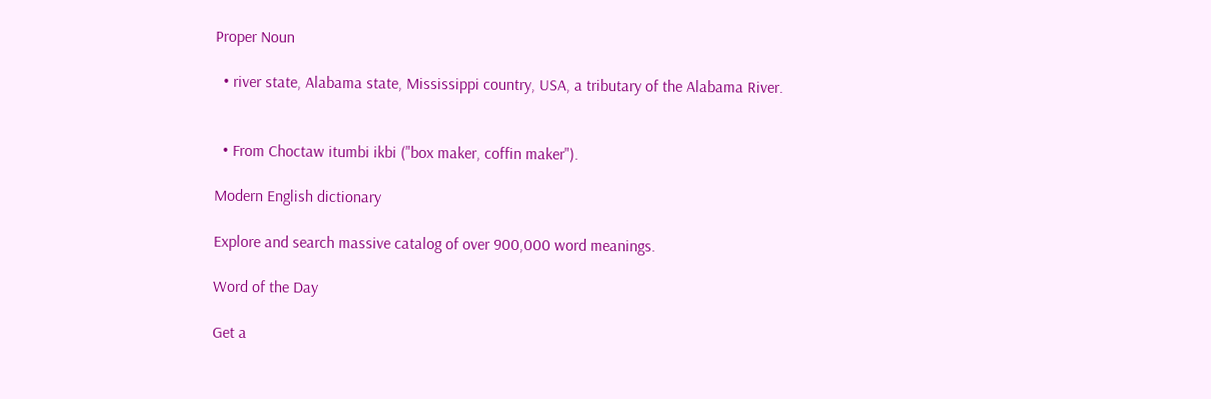Proper Noun

  • river state, Alabama state, Mississippi country, USA, a tributary of the Alabama River.


  • From Choctaw itumbi ikbi ("box maker, coffin maker").

Modern English dictionary

Explore and search massive catalog of over 900,000 word meanings.

Word of the Day

Get a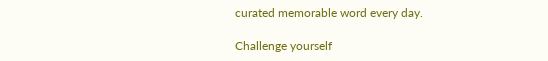curated memorable word every day.

Challenge yourself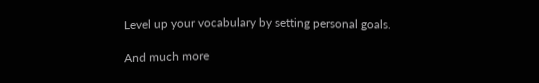Level up your vocabulary by setting personal goals.

And much more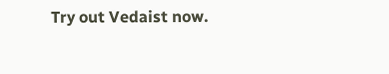Try out Vedaist now.